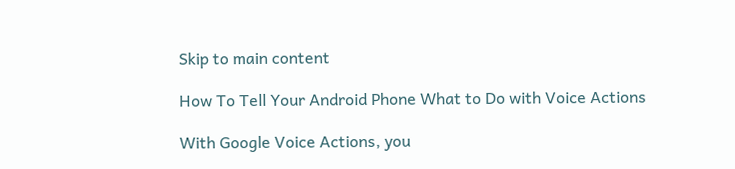Skip to main content

How To Tell Your Android Phone What to Do with Voice Actions

With Google Voice Actions, you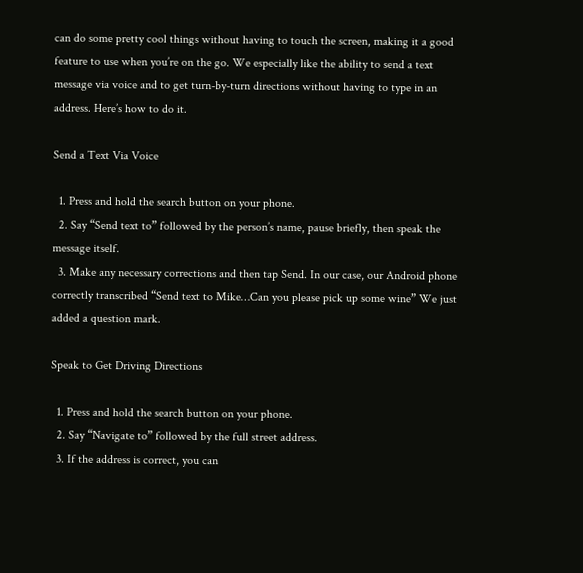can do some pretty cool things without having to touch the screen, making it a good feature to use when you’re on the go. We especially like the ability to send a text message via voice and to get turn-by-turn directions without having to type in an address. Here’s how to do it.

Send a Text Via Voice

  1. Press and hold the search button on your phone.
  2. Say “Send text to” followed by the person’s name, pause briefly, then speak the message itself.
  3. Make any necessary corrections and then tap Send. In our case, our Android phone correctly transcribed “Send text to Mike…Can you please pick up some wine” We just added a question mark.

Speak to Get Driving Directions

  1. Press and hold the search button on your phone.
  2. Say “Navigate to” followed by the full street address.
  3. If the address is correct, you can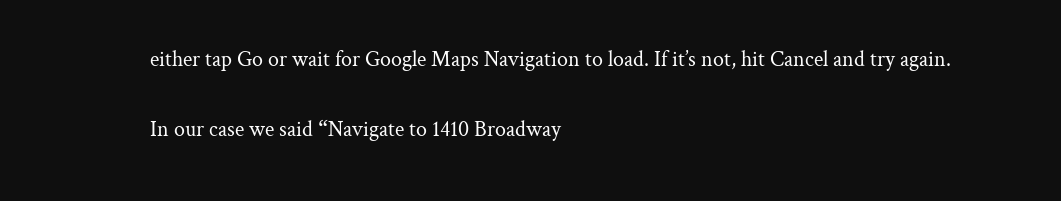either tap Go or wait for Google Maps Navigation to load. If it’s not, hit Cancel and try again.

In our case we said “Navigate to 1410 Broadway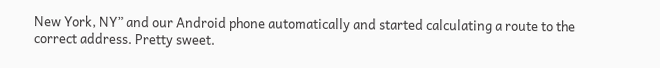New York, NY” and our Android phone automatically and started calculating a route to the correct address. Pretty sweet.